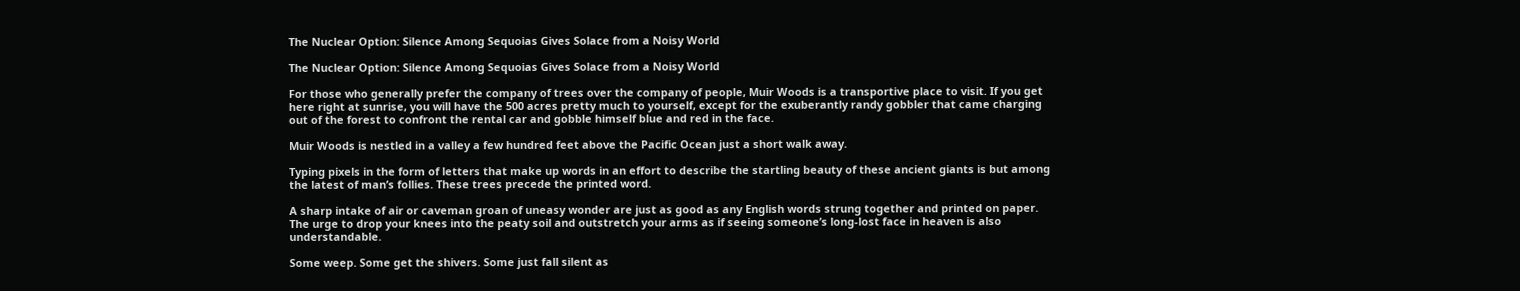The Nuclear Option: Silence Among Sequoias Gives Solace from a Noisy World

The Nuclear Option: Silence Among Sequoias Gives Solace from a Noisy World

For those who generally prefer the company of trees over the company of people, Muir Woods is a transportive place to visit. If you get here right at sunrise, you will have the 500 acres pretty much to yourself, except for the exuberantly randy gobbler that came charging out of the forest to confront the rental car and gobble himself blue and red in the face.

Muir Woods is nestled in a valley a few hundred feet above the Pacific Ocean just a short walk away.

Typing pixels in the form of letters that make up words in an effort to describe the startling beauty of these ancient giants is but among the latest of man’s follies. These trees precede the printed word.

A sharp intake of air or caveman groan of uneasy wonder are just as good as any English words strung together and printed on paper. The urge to drop your knees into the peaty soil and outstretch your arms as if seeing someone’s long-lost face in heaven is also understandable.

Some weep. Some get the shivers. Some just fall silent as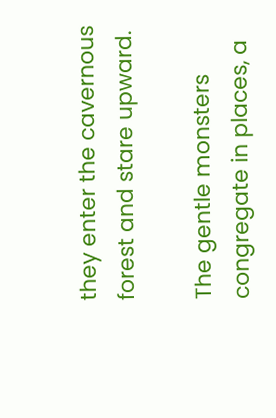they enter the cavernous forest and stare upward.

The gentle monsters congregate in places, a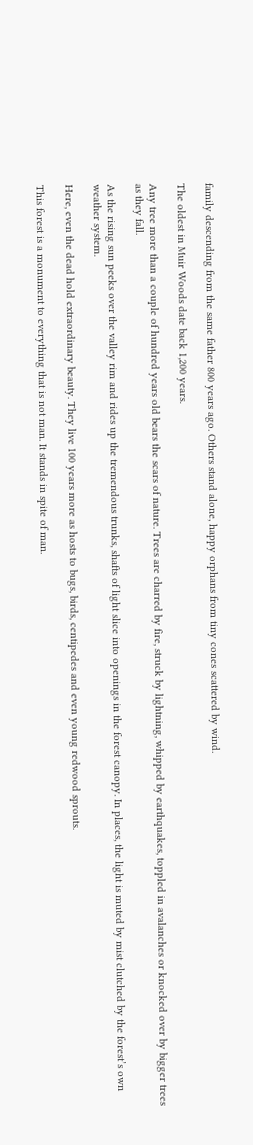family descending from the same father 800 years ago. Others stand alone, happy orphans from tiny cones scattered by wind.

The oldest in Muir Woods date back 1,200 years.

Any tree more than a couple of hundred years old bears the scars of nature. Trees are charred by fire, struck by lightning, whipped by earthquakes, toppled in avalanches or knocked over by bigger trees as they fall.

As the rising sun peeks over the valley rim and rides up the tremendous trunks, shafts of light slice into openings in the forest canopy. In places, the light is muted by mist clutched by the forest’s own weather system.

Here, even the dead hold extraordinary beauty. They live 100 years more as hosts to bugs, birds, centipedes and even young redwood sprouts.

This forest is a monument to everything that is not man. It stands in spite of man.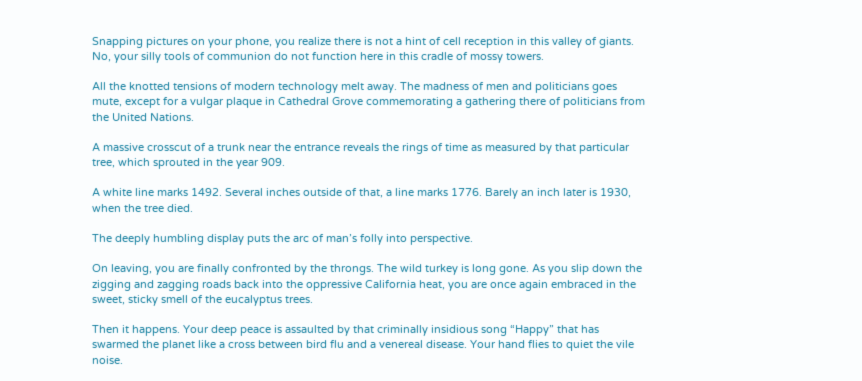Snapping pictures on your phone, you realize there is not a hint of cell reception in this valley of giants. No, your silly tools of communion do not function here in this cradle of mossy towers.

All the knotted tensions of modern technology melt away. The madness of men and politicians goes mute, except for a vulgar plaque in Cathedral Grove commemorating a gathering there of politicians from the United Nations.

A massive crosscut of a trunk near the entrance reveals the rings of time as measured by that particular tree, which sprouted in the year 909.

A white line marks 1492. Several inches outside of that, a line marks 1776. Barely an inch later is 1930, when the tree died.

The deeply humbling display puts the arc of man’s folly into perspective.

On leaving, you are finally confronted by the throngs. The wild turkey is long gone. As you slip down the zigging and zagging roads back into the oppressive California heat, you are once again embraced in the sweet, sticky smell of the eucalyptus trees.

Then it happens. Your deep peace is assaulted by that criminally insidious song “Happy” that has swarmed the planet like a cross between bird flu and a venereal disease. Your hand flies to quiet the vile noise.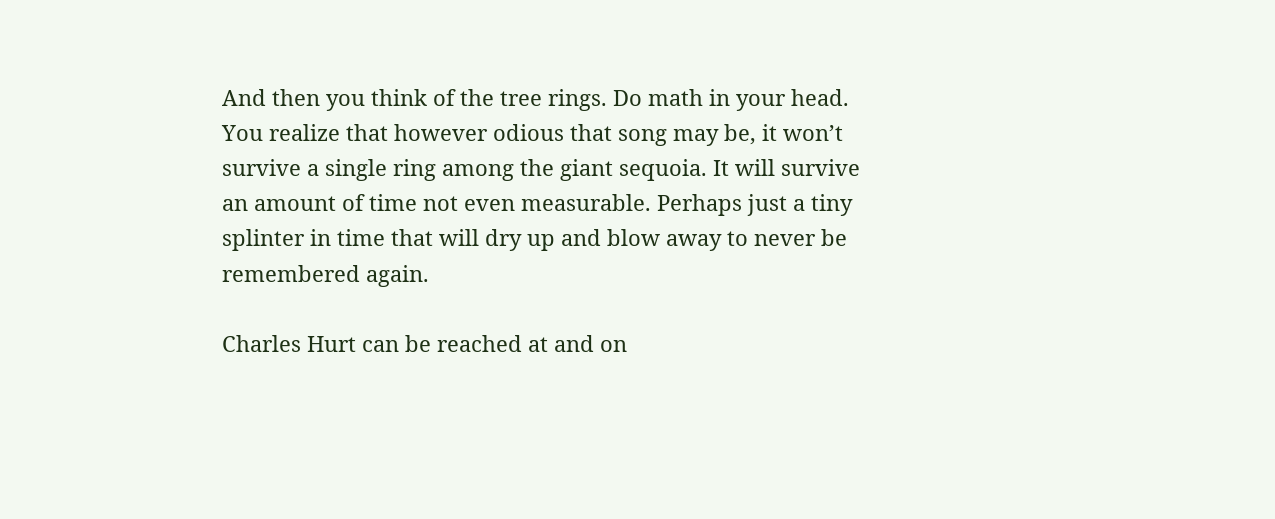And then you think of the tree rings. Do math in your head. You realize that however odious that song may be, it won’t survive a single ring among the giant sequoia. It will survive an amount of time not even measurable. Perhaps just a tiny splinter in time that will dry up and blow away to never be remembered again.

Charles Hurt can be reached at and on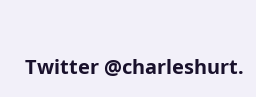Twitter @charleshurt.